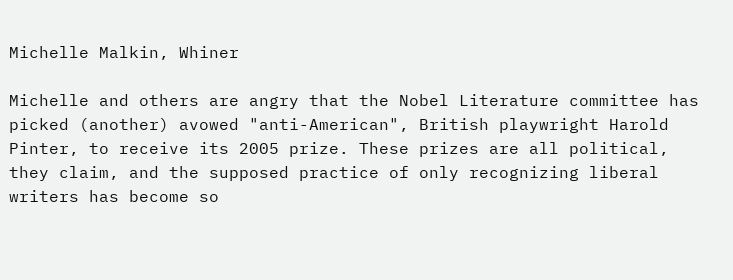Michelle Malkin, Whiner

Michelle and others are angry that the Nobel Literature committee has picked (another) avowed "anti-American", British playwright Harold Pinter, to receive its 2005 prize. These prizes are all political, they claim, and the supposed practice of only recognizing liberal writers has become so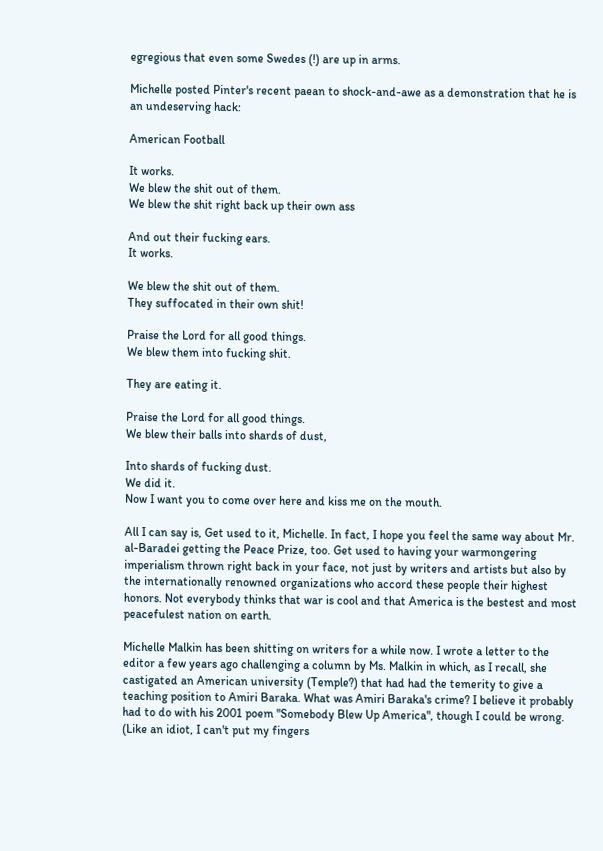egregious that even some Swedes (!) are up in arms.

Michelle posted Pinter's recent paean to shock-and-awe as a demonstration that he is an undeserving hack:

American Football

It works.
We blew the shit out of them.
We blew the shit right back up their own ass

And out their fucking ears.
It works.

We blew the shit out of them.
They suffocated in their own shit!

Praise the Lord for all good things.
We blew them into fucking shit.

They are eating it.

Praise the Lord for all good things.
We blew their balls into shards of dust,

Into shards of fucking dust.
We did it.
Now I want you to come over here and kiss me on the mouth.

All I can say is, Get used to it, Michelle. In fact, I hope you feel the same way about Mr. al-Baradei getting the Peace Prize, too. Get used to having your warmongering imperialism thrown right back in your face, not just by writers and artists but also by the internationally renowned organizations who accord these people their highest honors. Not everybody thinks that war is cool and that America is the bestest and most peacefulest nation on earth.

Michelle Malkin has been shitting on writers for a while now. I wrote a letter to the editor a few years ago challenging a column by Ms. Malkin in which, as I recall, she castigated an American university (Temple?) that had had the temerity to give a teaching position to Amiri Baraka. What was Amiri Baraka's crime? I believe it probably had to do with his 2001 poem "Somebody Blew Up America", though I could be wrong. (Like an idiot, I can't put my fingers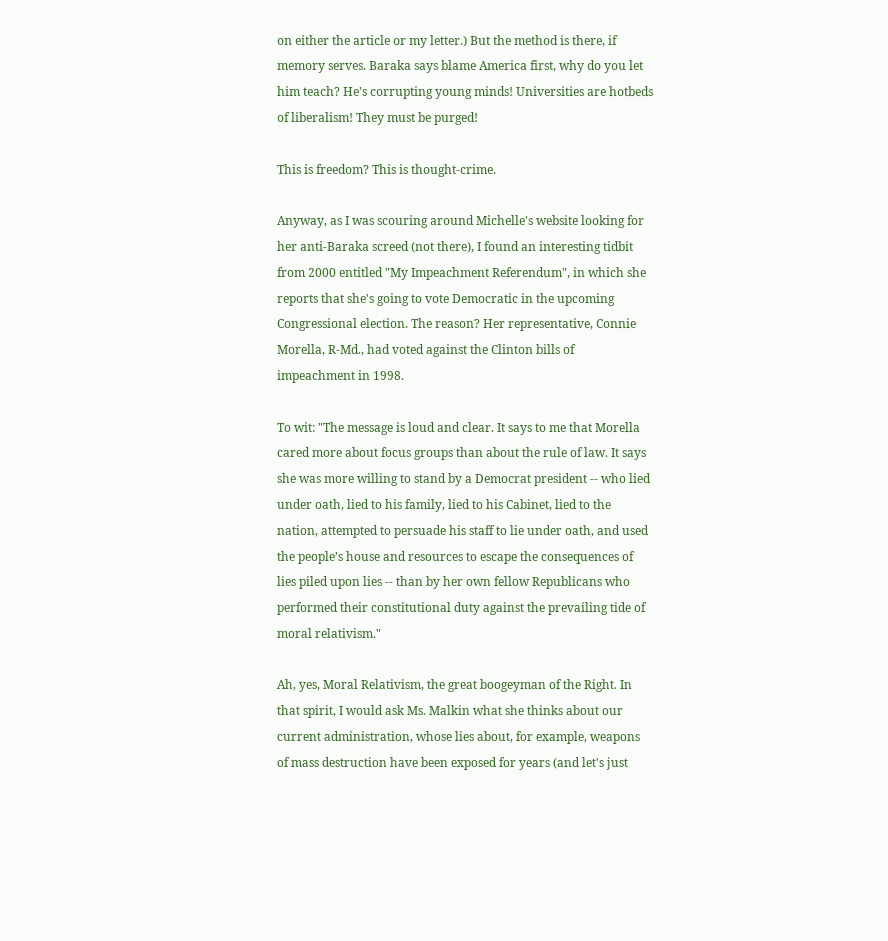on either the article or my letter.) But the method is there, if memory serves. Baraka says blame America first, why do you let him teach? He's corrupting young minds! Universities are hotbeds of liberalism! They must be purged!

This is freedom? This is thought-crime.

Anyway, as I was scouring around Michelle's website looking for her anti-Baraka screed (not there), I found an interesting tidbit from 2000 entitled "My Impeachment Referendum", in which she reports that she's going to vote Democratic in the upcoming Congressional election. The reason? Her representative, Connie Morella, R-Md., had voted against the Clinton bills of impeachment in 1998.

To wit: "The message is loud and clear. It says to me that Morella cared more about focus groups than about the rule of law. It says she was more willing to stand by a Democrat president -- who lied under oath, lied to his family, lied to his Cabinet, lied to the nation, attempted to persuade his staff to lie under oath, and used the people’s house and resources to escape the consequences of lies piled upon lies -- than by her own fellow Republicans who performed their constitutional duty against the prevailing tide of moral relativism."

Ah, yes, Moral Relativism, the great boogeyman of the Right. In that spirit, I would ask Ms. Malkin what she thinks about our current administration, whose lies about, for example, weapons of mass destruction have been exposed for years (and let's just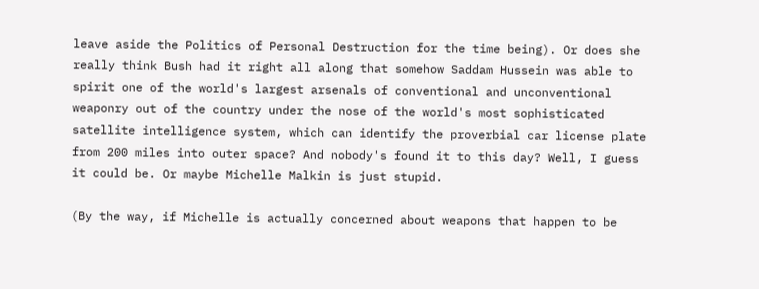leave aside the Politics of Personal Destruction for the time being). Or does she really think Bush had it right all along that somehow Saddam Hussein was able to spirit one of the world's largest arsenals of conventional and unconventional weaponry out of the country under the nose of the world's most sophisticated satellite intelligence system, which can identify the proverbial car license plate from 200 miles into outer space? And nobody's found it to this day? Well, I guess it could be. Or maybe Michelle Malkin is just stupid.

(By the way, if Michelle is actually concerned about weapons that happen to be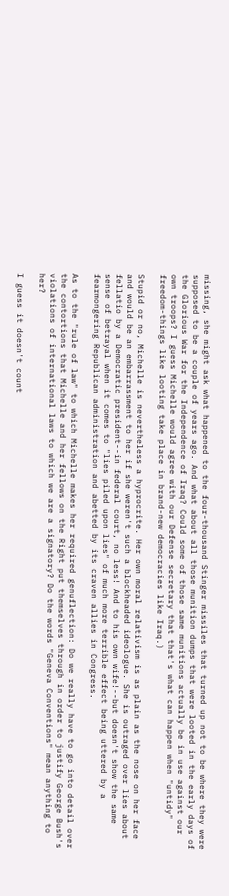missing, she might ask what happened to the four-thousand Stinger missiles that turned up not to be where they were supposed to be a couple of years ago. And what about all those munition dumps that were looted in the early days of the Glorious War for the Independence of Iraq? Could some of those same munitions actually be in use against our own troops? I guess Michelle would agree with our Defense secretary that that's what can happen when "untidy" freedom-things like looting take place in brand-new democracies like Iraq.)

Stupid or no, Michelle is nevertheless a hyprocrite. Her own moral relativism is as plain as the nose on her face and would be an embarrassment to her if she weren't such a blockheaded ideologue. She is outraged over lies about fellatio by a Democratic president--in federal court, no less! And to his own wife!--but doesn't show the same sense of betrayal when it comes to "lies piled upon lies" of much more terrible effect being uttered by a fearmongering Republican administration and abetted by its craven allies in Congress.

As to the "rule of law" to which Michelle makes her required genuflection: Do we really have to go into detail over the contortions that Michelle and her fellows on the Right put themselves through in order to justify George Bush's violations of international laws to which we are a signatory? Do the words "Geneva Conventions" mean anything to her?

I guess it doesn't count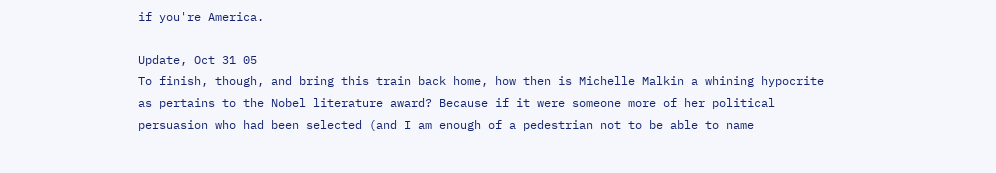if you're America.

Update, Oct 31 05
To finish, though, and bring this train back home, how then is Michelle Malkin a whining hypocrite as pertains to the Nobel literature award? Because if it were someone more of her political persuasion who had been selected (and I am enough of a pedestrian not to be able to name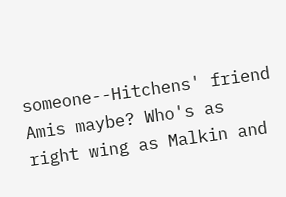someone--Hitchens' friend Amis maybe? Who's as right wing as Malkin and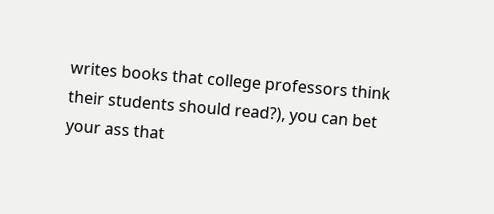writes books that college professors think their students should read?), you can bet your ass that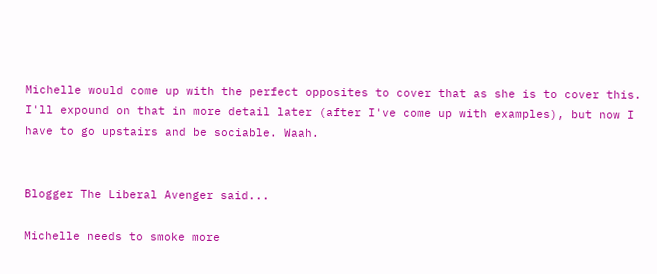Michelle would come up with the perfect opposites to cover that as she is to cover this. I'll expound on that in more detail later (after I've come up with examples), but now I have to go upstairs and be sociable. Waah.


Blogger The Liberal Avenger said...

Michelle needs to smoke more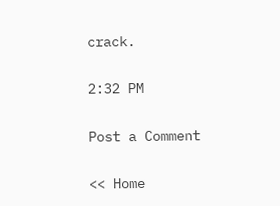crack.

2:32 PM

Post a Comment

<< Home